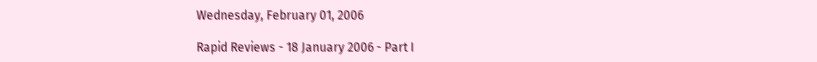Wednesday, February 01, 2006

Rapid Reviews - 18 January 2006 - Part I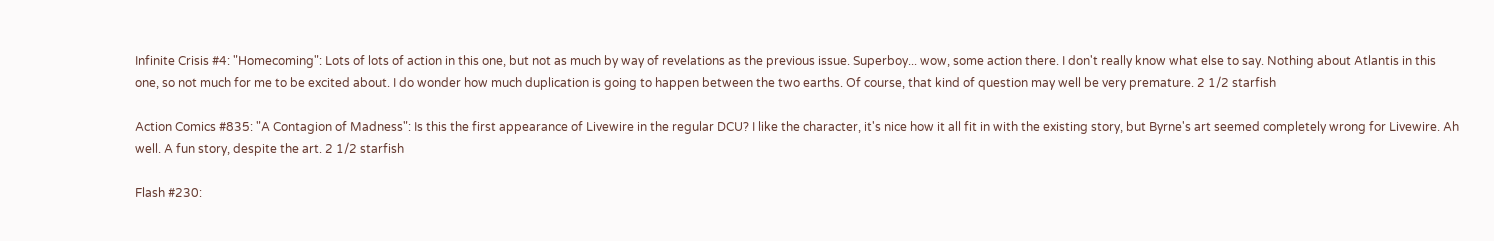Infinite Crisis #4: "Homecoming": Lots of lots of action in this one, but not as much by way of revelations as the previous issue. Superboy... wow, some action there. I don't really know what else to say. Nothing about Atlantis in this one, so not much for me to be excited about. I do wonder how much duplication is going to happen between the two earths. Of course, that kind of question may well be very premature. 2 1/2 starfish

Action Comics #835: "A Contagion of Madness": Is this the first appearance of Livewire in the regular DCU? I like the character, it's nice how it all fit in with the existing story, but Byrne's art seemed completely wrong for Livewire. Ah well. A fun story, despite the art. 2 1/2 starfish

Flash #230: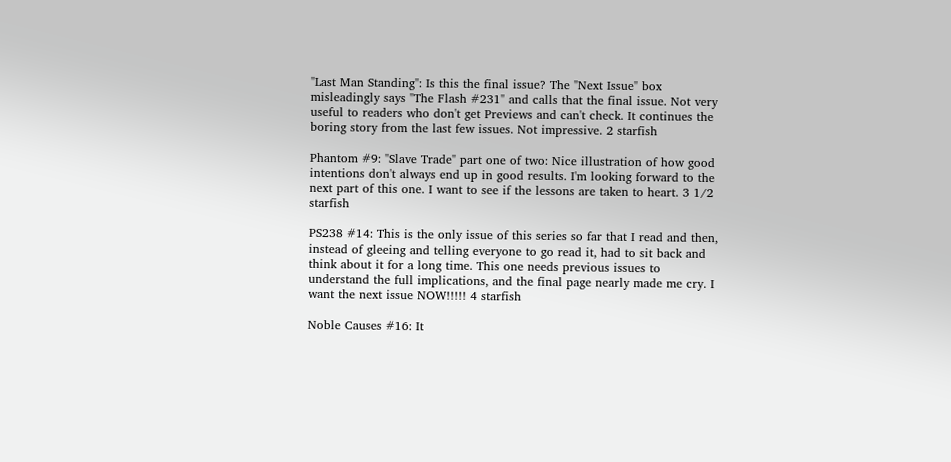"Last Man Standing": Is this the final issue? The "Next Issue" box misleadingly says "The Flash #231" and calls that the final issue. Not very useful to readers who don't get Previews and can't check. It continues the boring story from the last few issues. Not impressive. 2 starfish

Phantom #9: "Slave Trade" part one of two: Nice illustration of how good intentions don't always end up in good results. I'm looking forward to the next part of this one. I want to see if the lessons are taken to heart. 3 1/2 starfish

PS238 #14: This is the only issue of this series so far that I read and then, instead of gleeing and telling everyone to go read it, had to sit back and think about it for a long time. This one needs previous issues to understand the full implications, and the final page nearly made me cry. I want the next issue NOW!!!!! 4 starfish

Noble Causes #16: It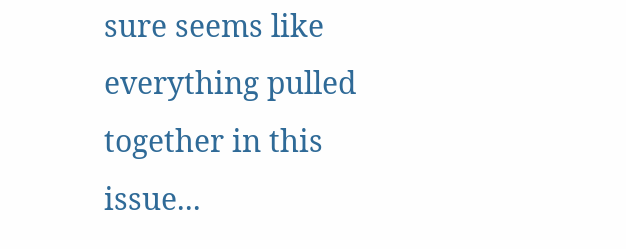sure seems like everything pulled together in this issue...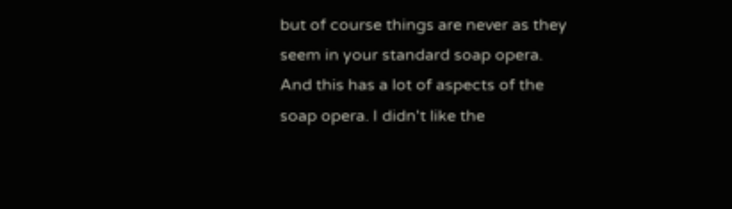but of course things are never as they seem in your standard soap opera. And this has a lot of aspects of the soap opera. I didn't like the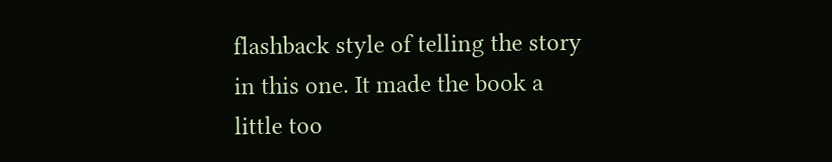flashback style of telling the story in this one. It made the book a little too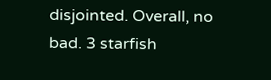disjointed. Overall, no bad. 3 starfish